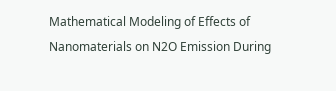Mathematical Modeling of Effects of Nanomaterials on N2O Emission During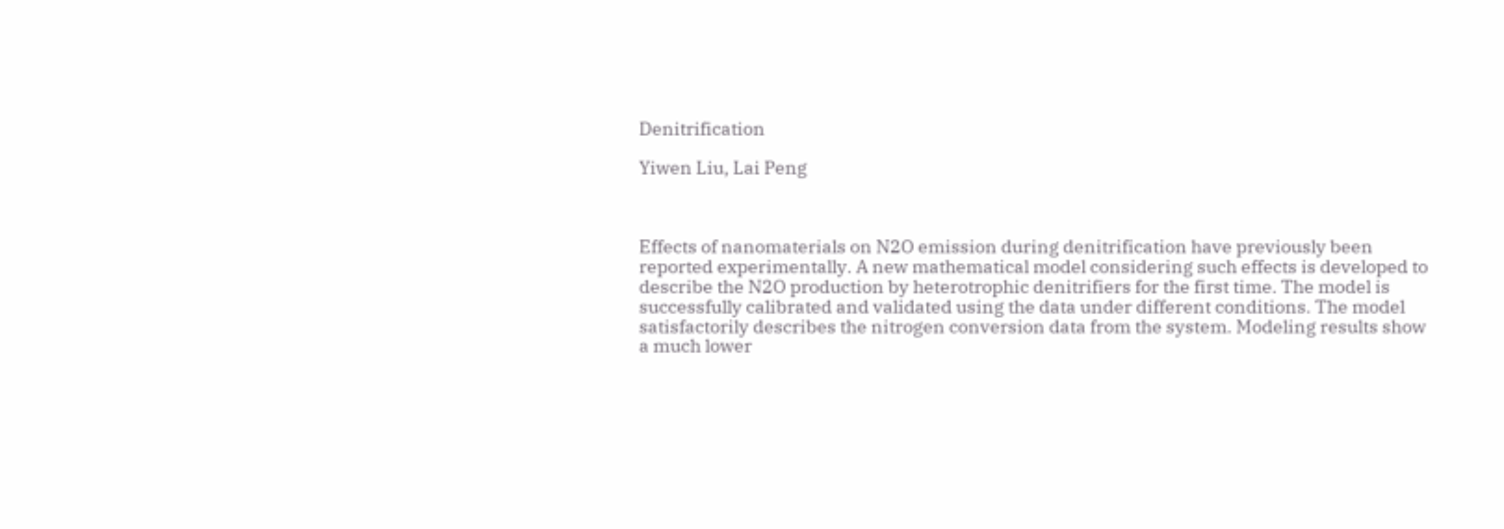Denitrification

Yiwen Liu, Lai Peng



Effects of nanomaterials on N2O emission during denitrification have previously been reported experimentally. A new mathematical model considering such effects is developed to describe the N2O production by heterotrophic denitrifiers for the first time. The model is successfully calibrated and validated using the data under different conditions. The model satisfactorily describes the nitrogen conversion data from the system. Modeling results show a much lower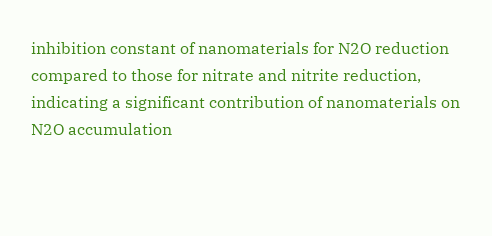inhibition constant of nanomaterials for N2O reduction compared to those for nitrate and nitrite reduction, indicating a significant contribution of nanomaterials on N2O accumulation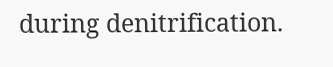during denitrification.